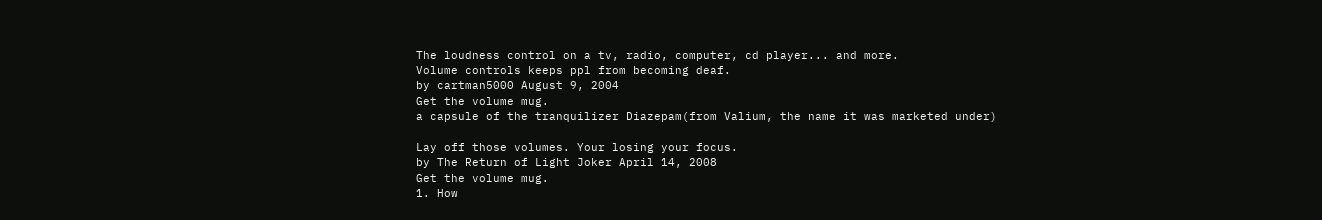The loudness control on a tv, radio, computer, cd player... and more.
Volume controls keeps ppl from becoming deaf.
by cartman5000 August 9, 2004
Get the volume mug.
a capsule of the tranquilizer Diazepam(from Valium, the name it was marketed under)

Lay off those volumes. Your losing your focus.
by The Return of Light Joker April 14, 2008
Get the volume mug.
1. How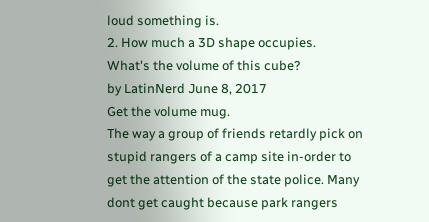loud something is.
2. How much a 3D shape occupies.
What's the volume of this cube?
by LatinNerd June 8, 2017
Get the volume mug.
The way a group of friends retardly pick on stupid rangers of a camp site in-order to get the attention of the state police. Many dont get caught because park rangers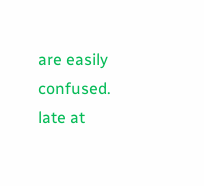are easily confused.
late at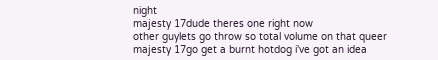night
majesty 17dude theres one right now
other guylets go throw so total volume on that queer
majesty 17go get a burnt hotdog i've got an idea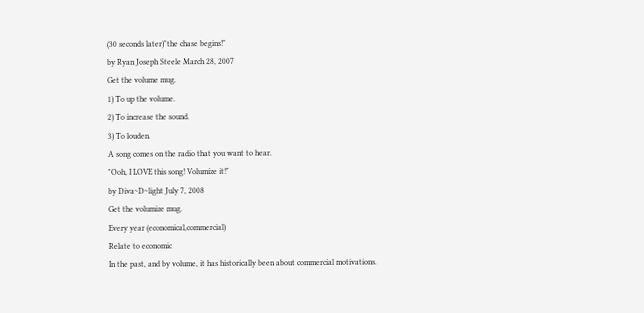(30 seconds later)"the chase begins!"
by Ryan Joseph Steele March 28, 2007
Get the volume mug.
1) To up the volume.
2) To increase the sound.
3) To louden.
A song comes on the radio that you want to hear.
"Ooh, I LOVE this song! Volumize it!"
by Diva~D~light July 7, 2008
Get the volumize mug.
Every year (economical,commercial)
Relate to economic
In the past, and by volume, it has historically been about commercial motivations.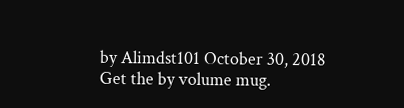by Alimdst101 October 30, 2018
Get the by volume mug.